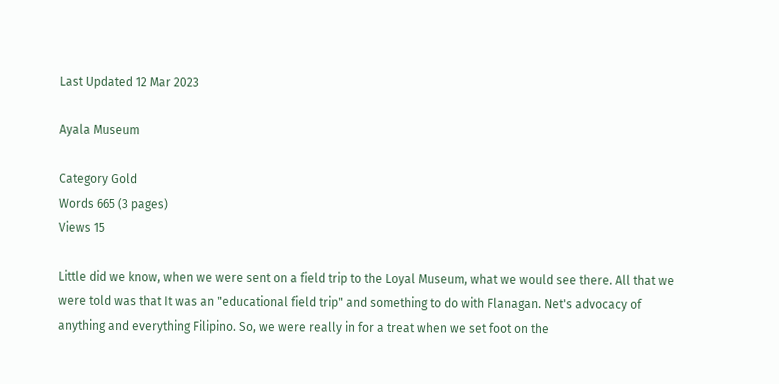Last Updated 12 Mar 2023

Ayala Museum

Category Gold
Words 665 (3 pages)
Views 15

Little did we know, when we were sent on a field trip to the Loyal Museum, what we would see there. All that we were told was that It was an "educational field trip" and something to do with Flanagan. Net's advocacy of anything and everything Filipino. So, we were really in for a treat when we set foot on the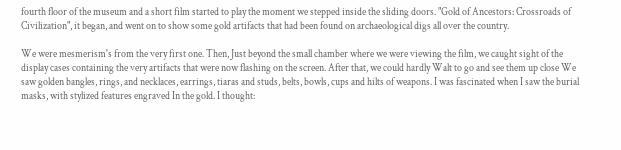fourth floor of the museum and a short film started to play the moment we stepped inside the sliding doors. "Gold of Ancestors: Crossroads of Civilization", it began, and went on to show some gold artifacts that had been found on archaeological digs all over the country.

We were mesmerism's from the very first one. Then, Just beyond the small chamber where we were viewing the film, we caught sight of the display cases containing the very artifacts that were now flashing on the screen. After that, we could hardly Walt to go and see them up close We saw golden bangles, rings, and necklaces, earrings, tiaras and studs, belts, bowls, cups and hilts of weapons. I was fascinated when I saw the burial masks, with stylized features engraved In the gold. I thought: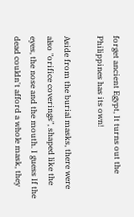forget ancient Egypt, It turns out the Philippines has its own!

Aside from the burial masks, there were also "orifice coverings", shaped like the eyes, the nose and the mouth. I guess If the dead couldn't afford a whole mask, they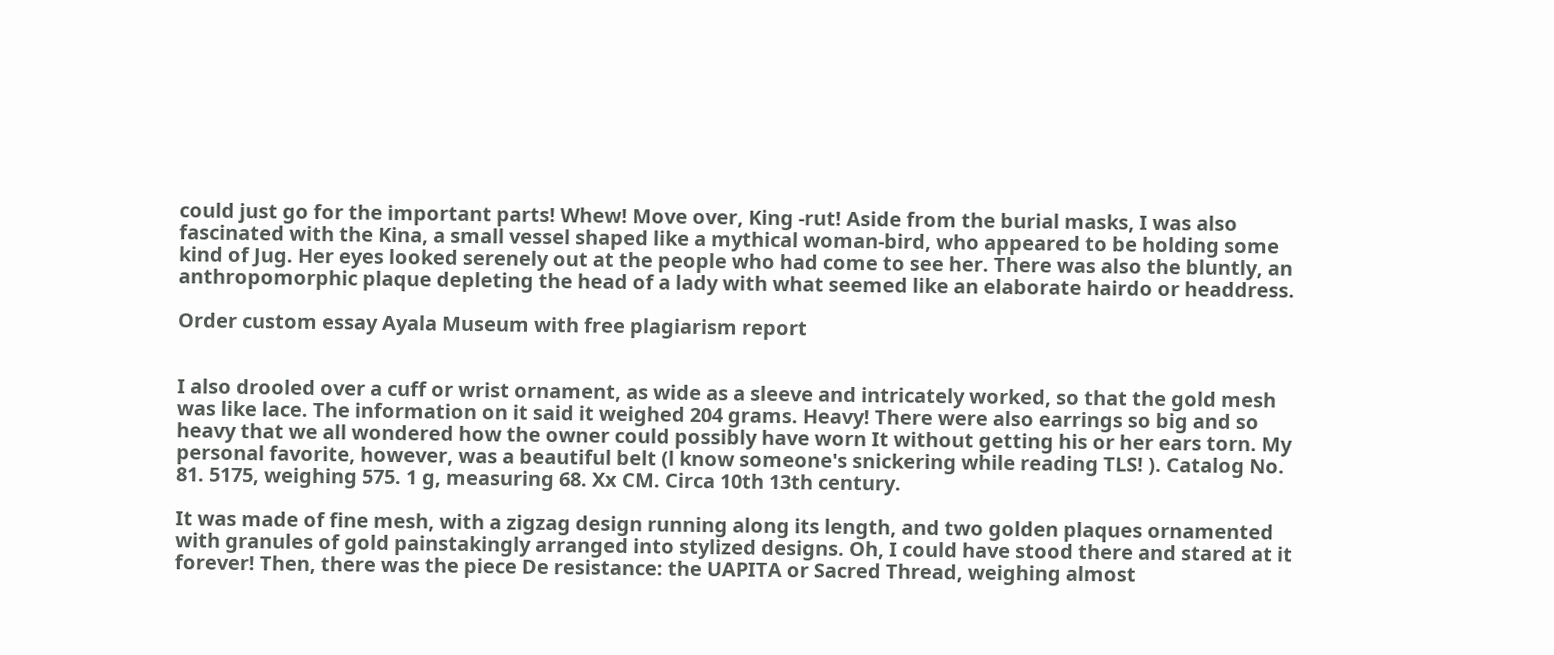could just go for the important parts! Whew! Move over, King -rut! Aside from the burial masks, I was also fascinated with the Kina, a small vessel shaped like a mythical woman-bird, who appeared to be holding some kind of Jug. Her eyes looked serenely out at the people who had come to see her. There was also the bluntly, an anthropomorphic plaque depleting the head of a lady with what seemed like an elaborate hairdo or headdress.

Order custom essay Ayala Museum with free plagiarism report


I also drooled over a cuff or wrist ornament, as wide as a sleeve and intricately worked, so that the gold mesh was like lace. The information on it said it weighed 204 grams. Heavy! There were also earrings so big and so heavy that we all wondered how the owner could possibly have worn It without getting his or her ears torn. My personal favorite, however, was a beautiful belt (l know someone's snickering while reading TLS! ). Catalog No. 81. 5175, weighing 575. 1 g, measuring 68. Xx CM. Circa 10th 13th century.

It was made of fine mesh, with a zigzag design running along its length, and two golden plaques ornamented with granules of gold painstakingly arranged into stylized designs. Oh, I could have stood there and stared at it forever! Then, there was the piece De resistance: the UAPITA or Sacred Thread, weighing almost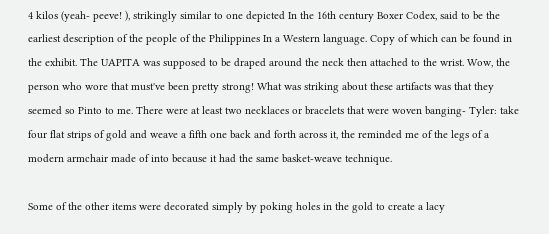4 kilos (yeah- peeve! ), strikingly similar to one depicted In the 16th century Boxer Codex, said to be the earliest description of the people of the Philippines In a Western language. Copy of which can be found in the exhibit. The UAPITA was supposed to be draped around the neck then attached to the wrist. Wow, the person who wore that must've been pretty strong! What was striking about these artifacts was that they seemed so Pinto to me. There were at least two necklaces or bracelets that were woven banging- Tyler: take four flat strips of gold and weave a fifth one back and forth across it, the reminded me of the legs of a modern armchair made of into because it had the same basket-weave technique.

Some of the other items were decorated simply by poking holes in the gold to create a lacy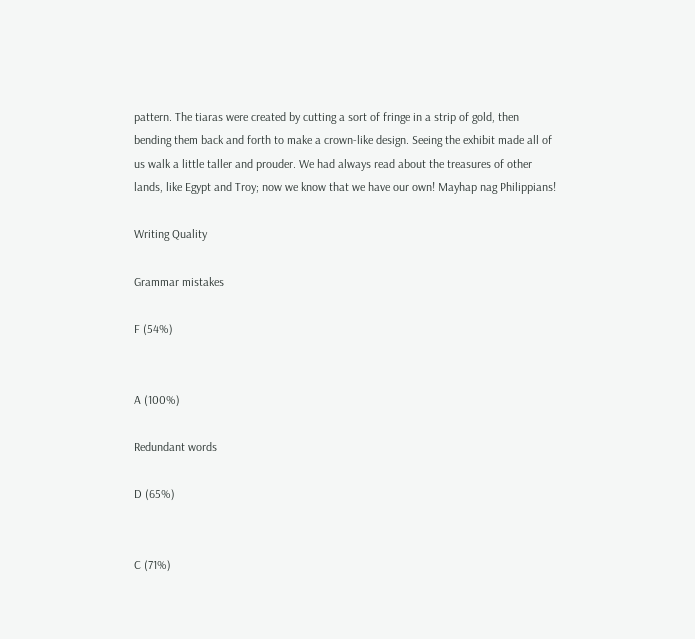pattern. The tiaras were created by cutting a sort of fringe in a strip of gold, then bending them back and forth to make a crown-like design. Seeing the exhibit made all of us walk a little taller and prouder. We had always read about the treasures of other lands, like Egypt and Troy; now we know that we have our own! Mayhap nag Philippians!

Writing Quality

Grammar mistakes

F (54%)


A (100%)

Redundant words

D (65%)


C (71%)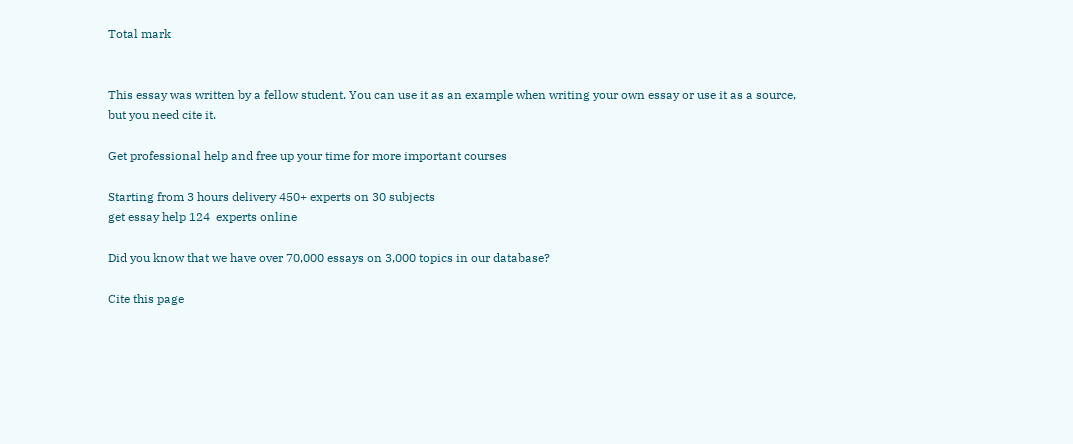Total mark


This essay was written by a fellow student. You can use it as an example when writing your own essay or use it as a source, but you need cite it.

Get professional help and free up your time for more important courses

Starting from 3 hours delivery 450+ experts on 30 subjects
get essay help 124  experts online

Did you know that we have over 70,000 essays on 3,000 topics in our database?

Cite this page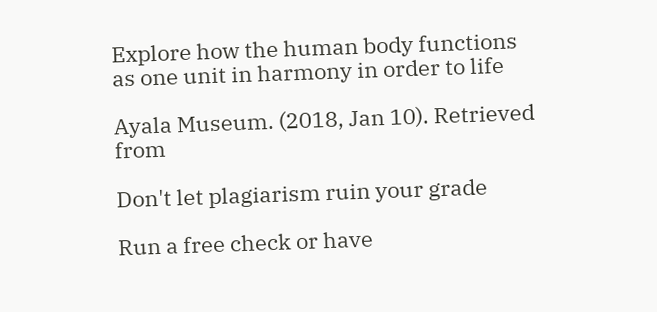Explore how the human body functions as one unit in harmony in order to life

Ayala Museum. (2018, Jan 10). Retrieved from

Don't let plagiarism ruin your grade

Run a free check or have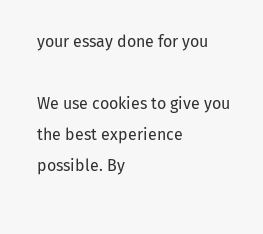your essay done for you

We use cookies to give you the best experience possible. By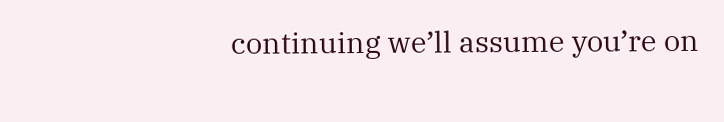continuing we’ll assume you’re on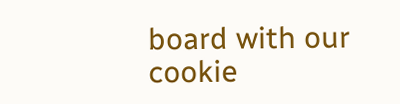board with our cookie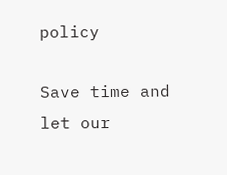policy

Save time and let our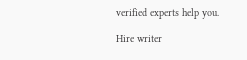verified experts help you.

Hire writer